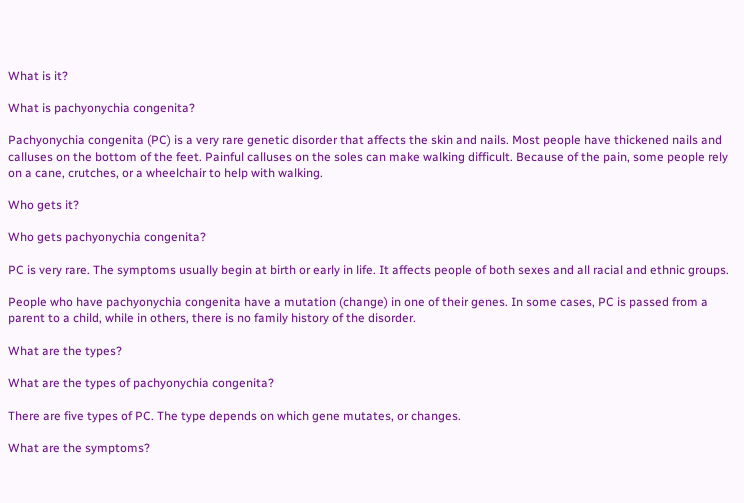What is it?

What is pachyonychia congenita?

Pachyonychia congenita (PC) is a very rare genetic disorder that affects the skin and nails. Most people have thickened nails and calluses on the bottom of the feet. Painful calluses on the soles can make walking difficult. Because of the pain, some people rely on a cane, crutches, or a wheelchair to help with walking.

Who gets it?

Who gets pachyonychia congenita?

PC is very rare. The symptoms usually begin at birth or early in life. It affects people of both sexes and all racial and ethnic groups.

People who have pachyonychia congenita have a mutation (change) in one of their genes. In some cases, PC is passed from a parent to a child, while in others, there is no family history of the disorder.

What are the types?

What are the types of pachyonychia congenita?

There are five types of PC. The type depends on which gene mutates, or changes.

What are the symptoms?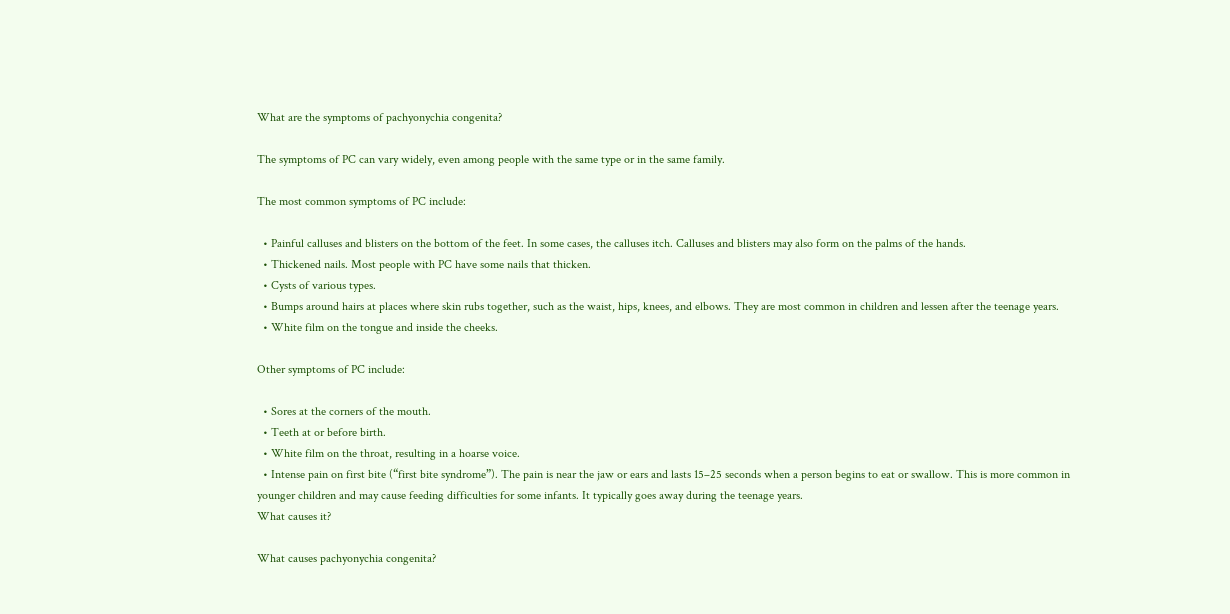What are the symptoms of pachyonychia congenita?

The symptoms of PC can vary widely, even among people with the same type or in the same family.

The most common symptoms of PC include:

  • Painful calluses and blisters on the bottom of the feet. In some cases, the calluses itch. Calluses and blisters may also form on the palms of the hands.
  • Thickened nails. Most people with PC have some nails that thicken.
  • Cysts of various types.
  • Bumps around hairs at places where skin rubs together, such as the waist, hips, knees, and elbows. They are most common in children and lessen after the teenage years.
  • White film on the tongue and inside the cheeks.

Other symptoms of PC include:

  • Sores at the corners of the mouth.
  • Teeth at or before birth.
  • White film on the throat, resulting in a hoarse voice.
  • Intense pain on first bite (“first bite syndrome”). The pain is near the jaw or ears and lasts 15–25 seconds when a person begins to eat or swallow. This is more common in younger children and may cause feeding difficulties for some infants. It typically goes away during the teenage years.
What causes it?

What causes pachyonychia congenita?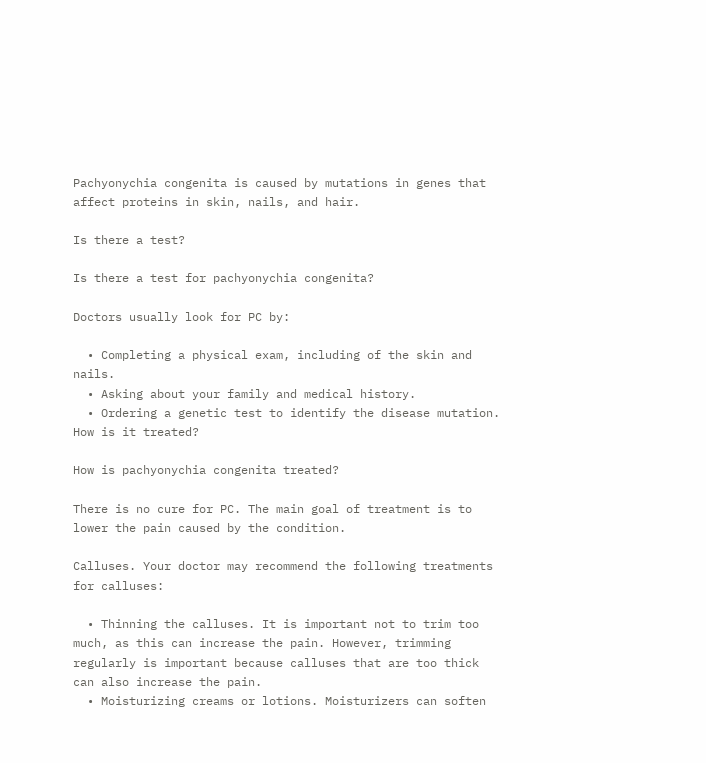Pachyonychia congenita is caused by mutations in genes that affect proteins in skin, nails, and hair.

Is there a test?

Is there a test for pachyonychia congenita?

Doctors usually look for PC by:

  • Completing a physical exam, including of the skin and nails.
  • Asking about your family and medical history.
  • Ordering a genetic test to identify the disease mutation.
How is it treated?

How is pachyonychia congenita treated?

There is no cure for PC. The main goal of treatment is to lower the pain caused by the condition.

Calluses. Your doctor may recommend the following treatments for calluses:

  • Thinning the calluses. It is important not to trim too much, as this can increase the pain. However, trimming regularly is important because calluses that are too thick can also increase the pain.
  • Moisturizing creams or lotions. Moisturizers can soften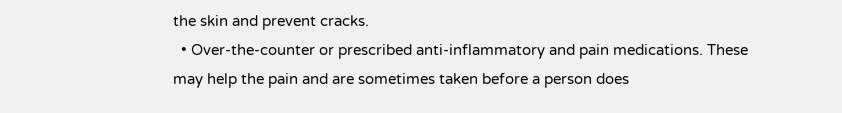the skin and prevent cracks.
  • Over-the-counter or prescribed anti-inflammatory and pain medications. These may help the pain and are sometimes taken before a person does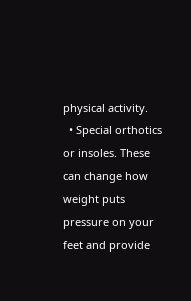physical activity.
  • Special orthotics or insoles. These can change how weight puts pressure on your feet and provide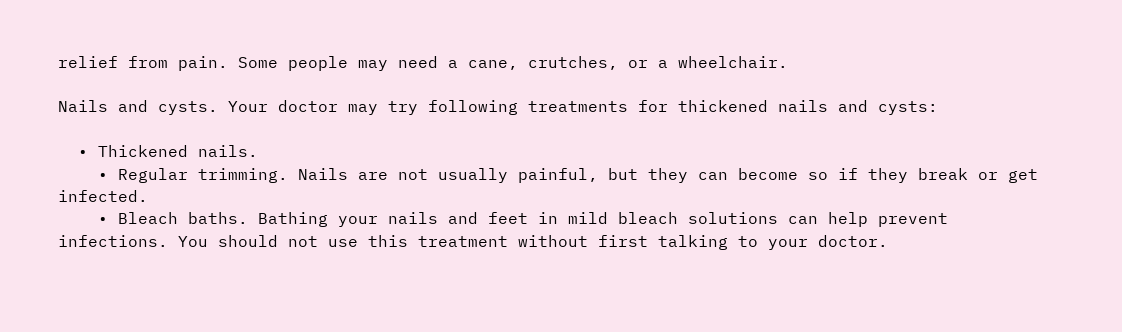relief from pain. Some people may need a cane, crutches, or a wheelchair.

Nails and cysts. Your doctor may try following treatments for thickened nails and cysts:

  • Thickened nails.
    • Regular trimming. Nails are not usually painful, but they can become so if they break or get infected.
    • Bleach baths. Bathing your nails and feet in mild bleach solutions can help prevent infections. You should not use this treatment without first talking to your doctor.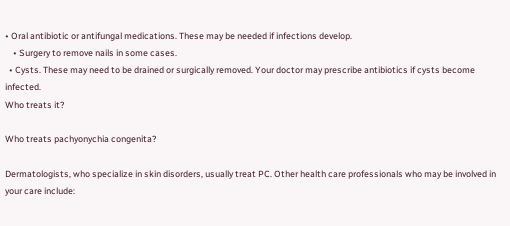• Oral antibiotic or antifungal medications. These may be needed if infections develop.
    • Surgery to remove nails in some cases.
  • Cysts. These may need to be drained or surgically removed. Your doctor may prescribe antibiotics if cysts become infected.
Who treats it?

Who treats pachyonychia congenita?

Dermatologists, who specialize in skin disorders, usually treat PC. Other health care professionals who may be involved in your care include: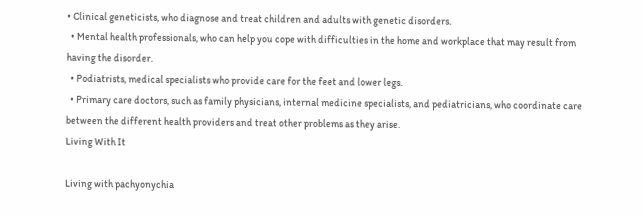• Clinical geneticists, who diagnose and treat children and adults with genetic disorders.
  • Mental health professionals, who can help you cope with difficulties in the home and workplace that may result from having the disorder.
  • Podiatrists, medical specialists who provide care for the feet and lower legs.
  • Primary care doctors, such as family physicians, internal medicine specialists, and pediatricians, who coordinate care between the different health providers and treat other problems as they arise.
Living With It

Living with pachyonychia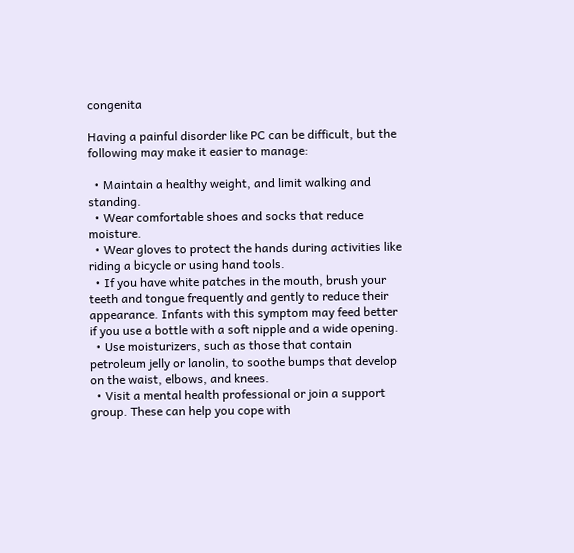congenita

Having a painful disorder like PC can be difficult, but the following may make it easier to manage:

  • Maintain a healthy weight, and limit walking and standing.
  • Wear comfortable shoes and socks that reduce moisture.
  • Wear gloves to protect the hands during activities like riding a bicycle or using hand tools.
  • If you have white patches in the mouth, brush your teeth and tongue frequently and gently to reduce their appearance. Infants with this symptom may feed better if you use a bottle with a soft nipple and a wide opening.
  • Use moisturizers, such as those that contain petroleum jelly or lanolin, to soothe bumps that develop on the waist, elbows, and knees.
  • Visit a mental health professional or join a support group. These can help you cope with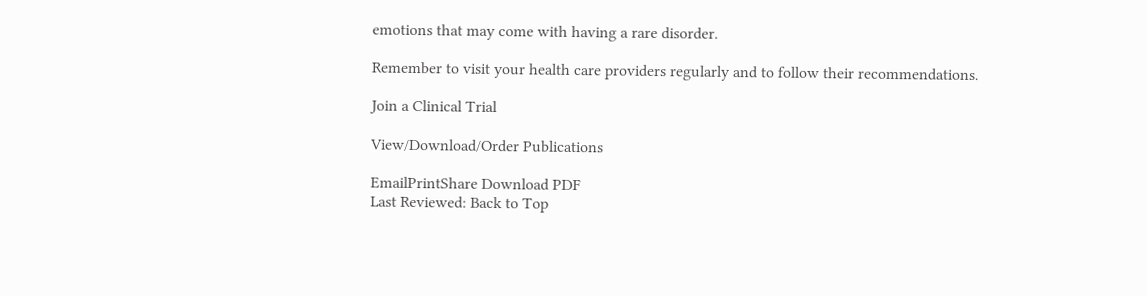emotions that may come with having a rare disorder.

Remember to visit your health care providers regularly and to follow their recommendations.

Join a Clinical Trial

View/Download/Order Publications

EmailPrintShare Download PDF
Last Reviewed: Back to Top